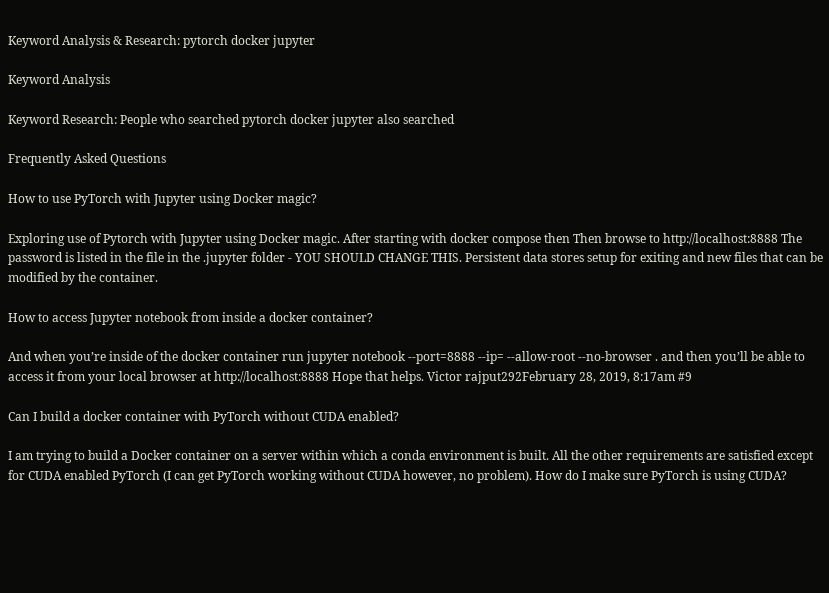Keyword Analysis & Research: pytorch docker jupyter

Keyword Analysis

Keyword Research: People who searched pytorch docker jupyter also searched

Frequently Asked Questions

How to use PyTorch with Jupyter using Docker magic?

Exploring use of Pytorch with Jupyter using Docker magic. After starting with docker compose then Then browse to http://localhost:8888 The password is listed in the file in the .jupyter folder - YOU SHOULD CHANGE THIS. Persistent data stores setup for exiting and new files that can be modified by the container.

How to access Jupyter notebook from inside a docker container?

And when you’re inside of the docker container run jupyter notebook --port=8888 --ip= --allow-root --no-browser . and then you’ll be able to access it from your local browser at http://localhost:8888 Hope that helps. Victor rajput292February 28, 2019, 8:17am #9

Can I build a docker container with PyTorch without CUDA enabled?

I am trying to build a Docker container on a server within which a conda environment is built. All the other requirements are satisfied except for CUDA enabled PyTorch (I can get PyTorch working without CUDA however, no problem). How do I make sure PyTorch is using CUDA?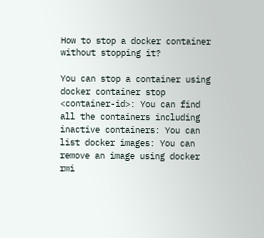How to stop a docker container without stopping it?

You can stop a container using docker container stop <container-id>: You can find all the containers including inactive containers: You can list docker images: You can remove an image using docker rmi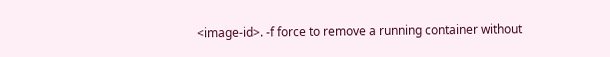<image-id>. -f force to remove a running container without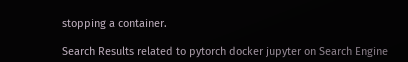stopping a container.

Search Results related to pytorch docker jupyter on Search Engine